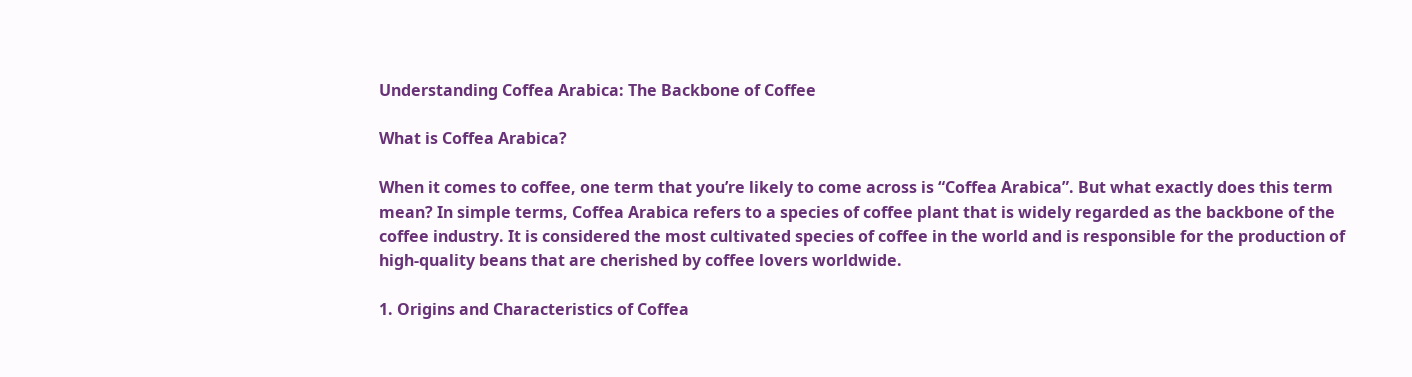Understanding Coffea Arabica: The Backbone of Coffee

What is Coffea Arabica?

When it comes to coffee, one term that you’re likely to come across is “Coffea Arabica”. But what exactly does this term mean? In simple terms, Coffea Arabica refers to a species of coffee plant that is widely regarded as the backbone of the coffee industry. It is considered the most cultivated species of coffee in the world and is responsible for the production of high-quality beans that are cherished by coffee lovers worldwide.

1. Origins and Characteristics of Coffea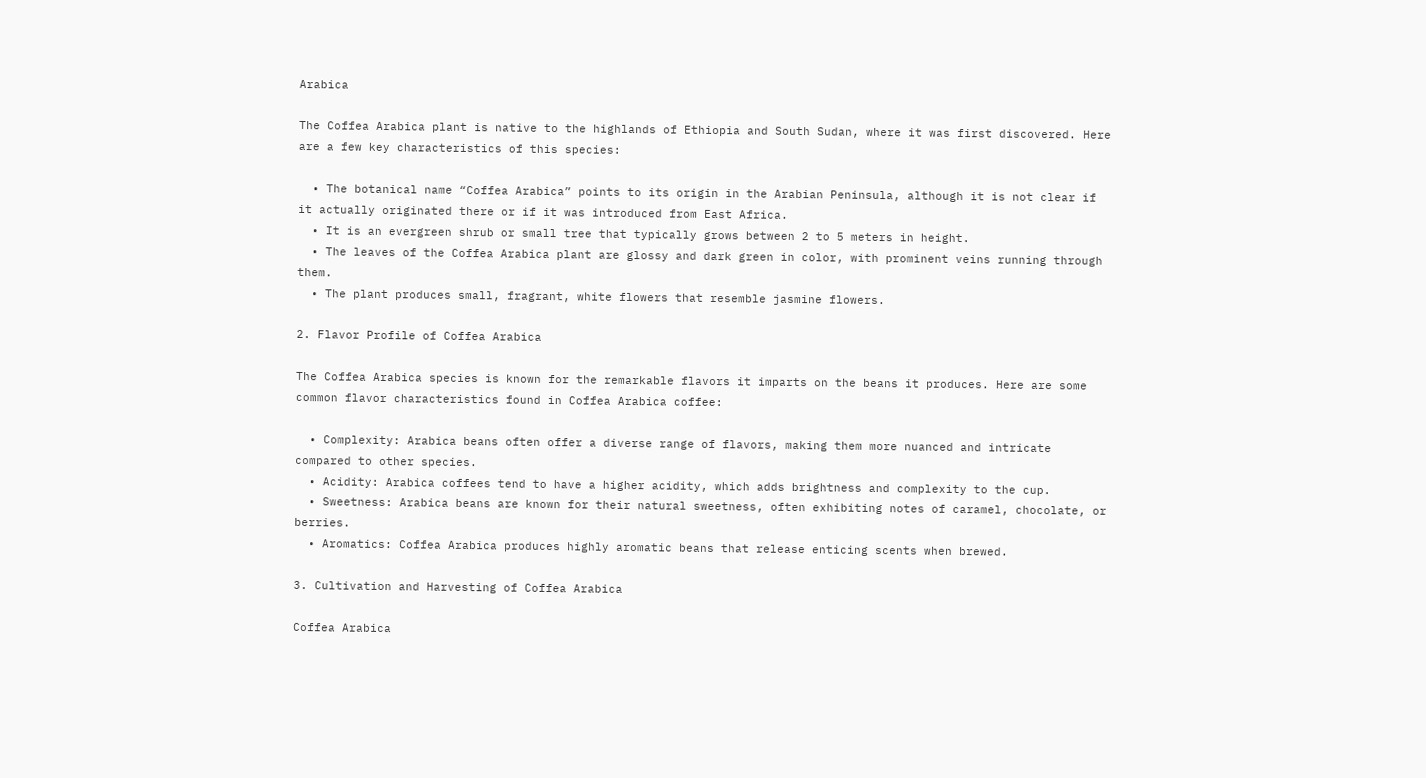Arabica

The Coffea Arabica plant is native to the highlands of Ethiopia and South Sudan, where it was first discovered. Here are a few key characteristics of this species:

  • The botanical name “Coffea Arabica” points to its origin in the Arabian Peninsula, although it is not clear if it actually originated there or if it was introduced from East Africa.
  • It is an evergreen shrub or small tree that typically grows between 2 to 5 meters in height.
  • The leaves of the Coffea Arabica plant are glossy and dark green in color, with prominent veins running through them.
  • The plant produces small, fragrant, white flowers that resemble jasmine flowers.

2. Flavor Profile of Coffea Arabica

The Coffea Arabica species is known for the remarkable flavors it imparts on the beans it produces. Here are some common flavor characteristics found in Coffea Arabica coffee:

  • Complexity: Arabica beans often offer a diverse range of flavors, making them more nuanced and intricate compared to other species.
  • Acidity: Arabica coffees tend to have a higher acidity, which adds brightness and complexity to the cup.
  • Sweetness: Arabica beans are known for their natural sweetness, often exhibiting notes of caramel, chocolate, or berries.
  • Aromatics: Coffea Arabica produces highly aromatic beans that release enticing scents when brewed.

3. Cultivation and Harvesting of Coffea Arabica

Coffea Arabica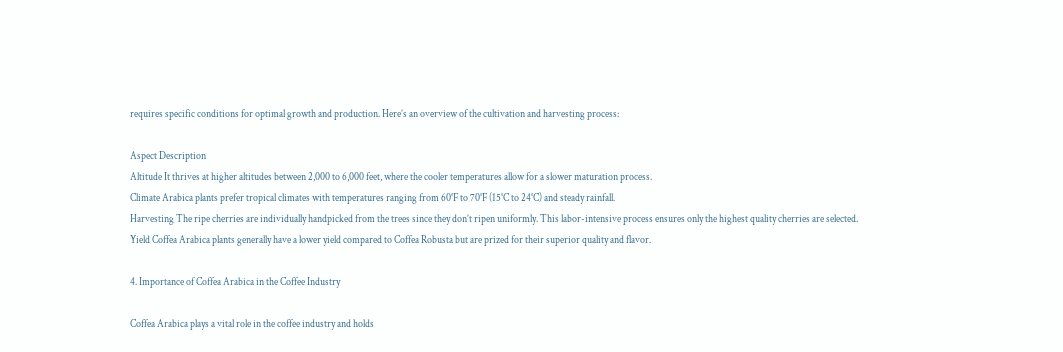requires specific conditions for optimal growth and production. Here’s an overview of the cultivation and harvesting process:

Aspect Description
Altitude It thrives at higher altitudes between 2,000 to 6,000 feet, where the cooler temperatures allow for a slower maturation process.
Climate Arabica plants prefer tropical climates with temperatures ranging from 60°F to 70°F (15°C to 24°C) and steady rainfall.
Harvesting The ripe cherries are individually handpicked from the trees since they don’t ripen uniformly. This labor-intensive process ensures only the highest quality cherries are selected.
Yield Coffea Arabica plants generally have a lower yield compared to Coffea Robusta but are prized for their superior quality and flavor.

4. Importance of Coffea Arabica in the Coffee Industry

Coffea Arabica plays a vital role in the coffee industry and holds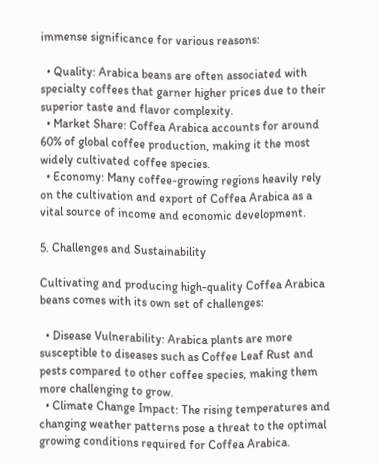immense significance for various reasons:

  • Quality: Arabica beans are often associated with specialty coffees that garner higher prices due to their superior taste and flavor complexity.
  • Market Share: Coffea Arabica accounts for around 60% of global coffee production, making it the most widely cultivated coffee species.
  • Economy: Many coffee-growing regions heavily rely on the cultivation and export of Coffea Arabica as a vital source of income and economic development.

5. Challenges and Sustainability

Cultivating and producing high-quality Coffea Arabica beans comes with its own set of challenges:

  • Disease Vulnerability: Arabica plants are more susceptible to diseases such as Coffee Leaf Rust and pests compared to other coffee species, making them more challenging to grow.
  • Climate Change Impact: The rising temperatures and changing weather patterns pose a threat to the optimal growing conditions required for Coffea Arabica.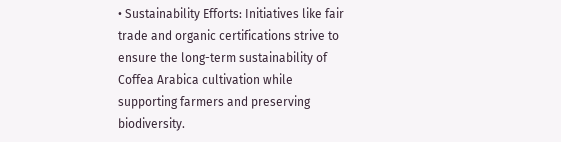• Sustainability Efforts: Initiatives like fair trade and organic certifications strive to ensure the long-term sustainability of Coffea Arabica cultivation while supporting farmers and preserving biodiversity.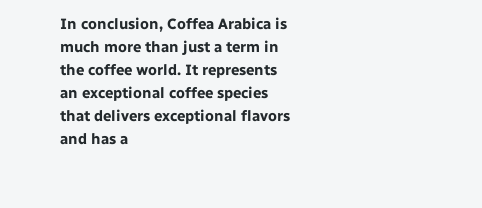In conclusion, Coffea Arabica is much more than just a term in the coffee world. It represents an exceptional coffee species that delivers exceptional flavors and has a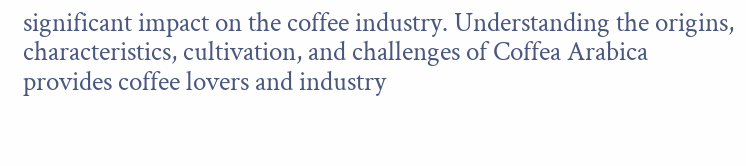significant impact on the coffee industry. Understanding the origins, characteristics, cultivation, and challenges of Coffea Arabica provides coffee lovers and industry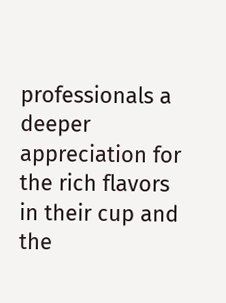professionals a deeper appreciation for the rich flavors in their cup and the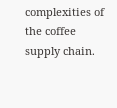complexities of the coffee supply chain.